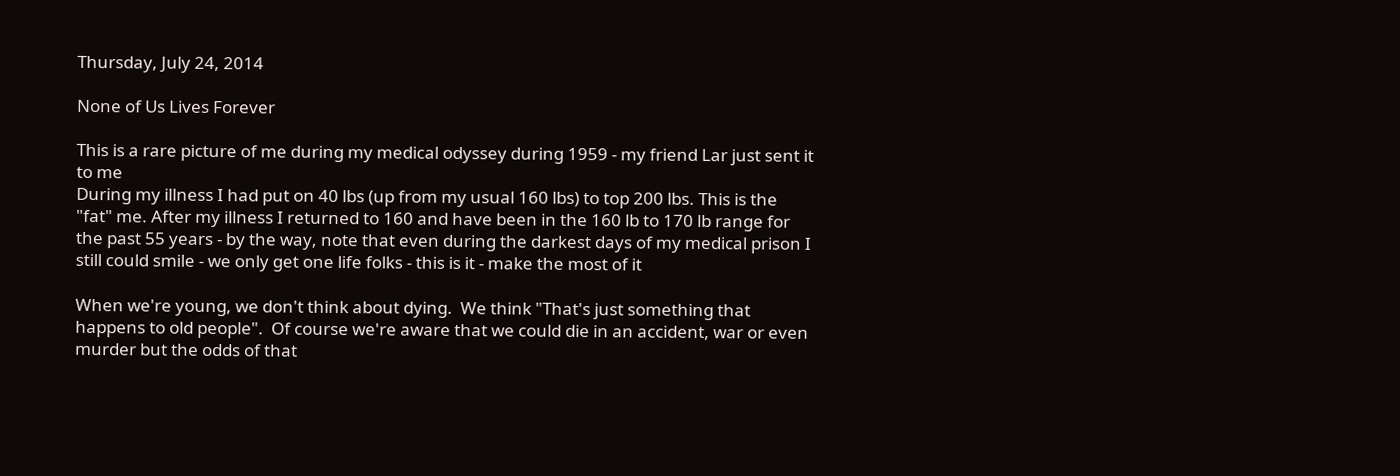Thursday, July 24, 2014

None of Us Lives Forever

This is a rare picture of me during my medical odyssey during 1959 - my friend Lar just sent it to me
During my illness I had put on 40 lbs (up from my usual 160 lbs) to top 200 lbs. This is the "fat" me. After my illness I returned to 160 and have been in the 160 lb to 170 lb range for the past 55 years - by the way, note that even during the darkest days of my medical prison I still could smile - we only get one life folks - this is it - make the most of it

When we're young, we don't think about dying.  We think "That's just something that happens to old people".  Of course we're aware that we could die in an accident, war or even murder but the odds of that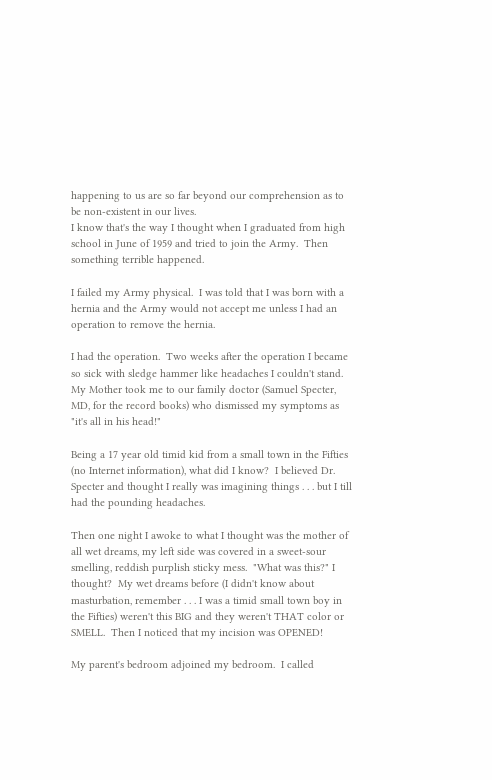happening to us are so far beyond our comprehension as to be non-existent in our lives.
I know that's the way I thought when I graduated from high school in June of 1959 and tried to join the Army.  Then something terrible happened.

I failed my Army physical.  I was told that I was born with a hernia and the Army would not accept me unless I had an operation to remove the hernia.

I had the operation.  Two weeks after the operation I became so sick with sledge hammer like headaches I couldn't stand.  My Mother took me to our family doctor (Samuel Specter, MD, for the record books) who dismissed my symptoms as "it's all in his head!"

Being a 17 year old timid kid from a small town in the Fifties (no Internet information), what did I know?  I believed Dr. Specter and thought I really was imagining things . . . but I till had the pounding headaches.

Then one night I awoke to what I thought was the mother of all wet dreams, my left side was covered in a sweet-sour smelling, reddish purplish sticky mess.  "What was this?" I thought?  My wet dreams before (I didn't know about masturbation, remember . . . I was a timid small town boy in the Fifties) weren't this BIG and they weren't THAT color or SMELL.  Then I noticed that my incision was OPENED!

My parent's bedroom adjoined my bedroom.  I called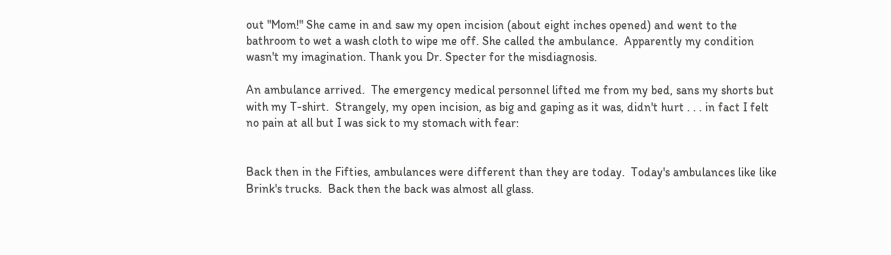out "Mom!" She came in and saw my open incision (about eight inches opened) and went to the bathroom to wet a wash cloth to wipe me off. She called the ambulance.  Apparently my condition wasn't my imagination. Thank you Dr. Specter for the misdiagnosis.

An ambulance arrived.  The emergency medical personnel lifted me from my bed, sans my shorts but with my T-shirt.  Strangely, my open incision, as big and gaping as it was, didn't hurt . . . in fact I felt no pain at all but I was sick to my stomach with fear:


Back then in the Fifties, ambulances were different than they are today.  Today's ambulances like like Brink's trucks.  Back then the back was almost all glass.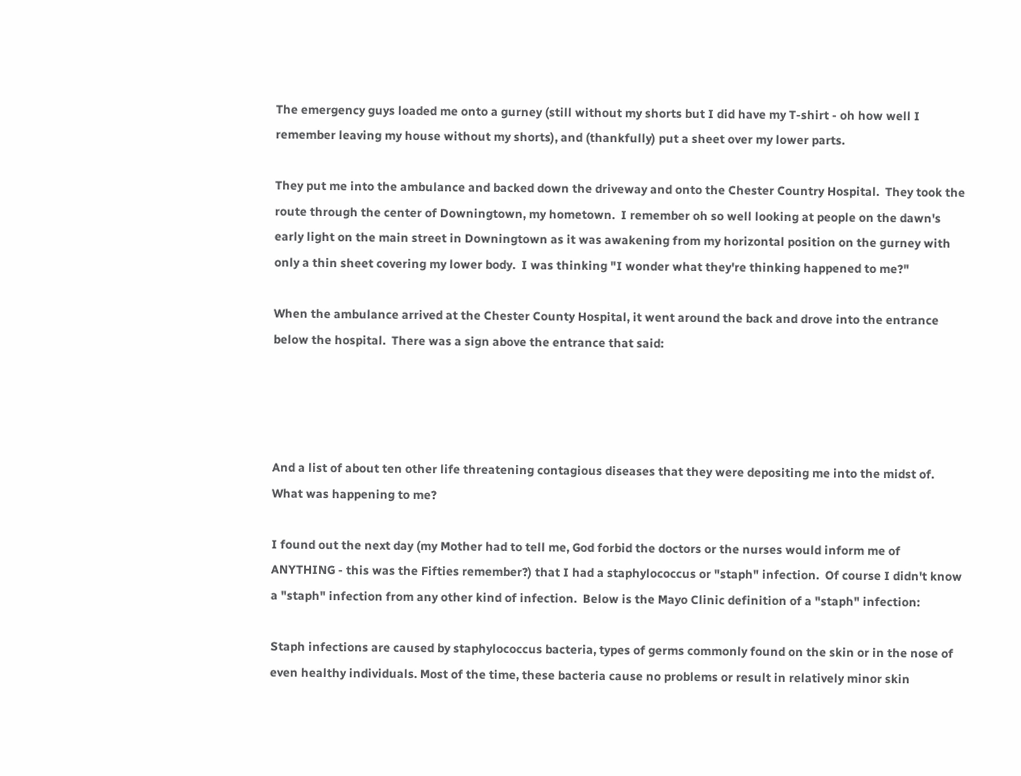The emergency guys loaded me onto a gurney (still without my shorts but I did have my T-shirt - oh how well I remember leaving my house without my shorts), and (thankfully) put a sheet over my lower parts.

They put me into the ambulance and backed down the driveway and onto the Chester Country Hospital.  They took the route through the center of Downingtown, my hometown.  I remember oh so well looking at people on the dawn's early light on the main street in Downingtown as it was awakening from my horizontal position on the gurney with only a thin sheet covering my lower body.  I was thinking "I wonder what they're thinking happened to me?"

When the ambulance arrived at the Chester County Hospital, it went around the back and drove into the entrance below the hospital.  There was a sign above the entrance that said:




And a list of about ten other life threatening contagious diseases that they were depositing me into the midst of.  What was happening to me?

I found out the next day (my Mother had to tell me, God forbid the doctors or the nurses would inform me of ANYTHING - this was the Fifties remember?) that I had a staphylococcus or "staph" infection.  Of course I didn't know a "staph" infection from any other kind of infection.  Below is the Mayo Clinic definition of a "staph" infection:

Staph infections are caused by staphylococcus bacteria, types of germs commonly found on the skin or in the nose of even healthy individuals. Most of the time, these bacteria cause no problems or result in relatively minor skin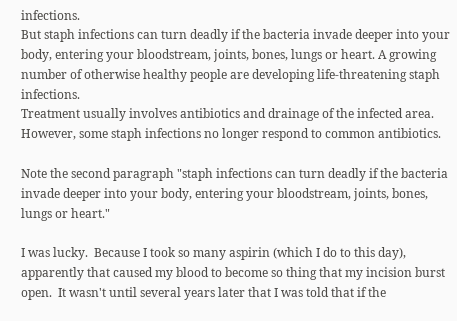infections.
But staph infections can turn deadly if the bacteria invade deeper into your body, entering your bloodstream, joints, bones, lungs or heart. A growing number of otherwise healthy people are developing life-threatening staph infections.
Treatment usually involves antibiotics and drainage of the infected area. However, some staph infections no longer respond to common antibiotics.

Note the second paragraph "staph infections can turn deadly if the bacteria invade deeper into your body, entering your bloodstream, joints, bones, lungs or heart."

I was lucky.  Because I took so many aspirin (which I do to this day), apparently that caused my blood to become so thing that my incision burst open.  It wasn't until several years later that I was told that if the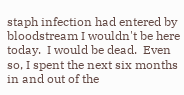staph infection had entered by bloodstream I wouldn't be here today.  I would be dead.  Even so, I spent the next six months in and out of the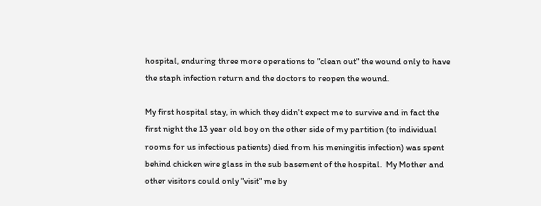hospital, enduring three more operations to "clean out" the wound only to have the staph infection return and the doctors to reopen the wound.

My first hospital stay, in which they didn't expect me to survive and in fact the first night the 13 year old boy on the other side of my partition (to individual rooms for us infectious patients) died from his meningitis infection) was spent behind chicken wire glass in the sub basement of the hospital.  My Mother and other visitors could only "visit" me by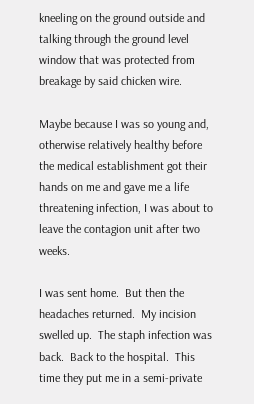kneeling on the ground outside and talking through the ground level window that was protected from breakage by said chicken wire.

Maybe because I was so young and, otherwise relatively healthy before the medical establishment got their hands on me and gave me a life threatening infection, I was about to leave the contagion unit after two weeks.

I was sent home.  But then the headaches returned.  My incision swelled up.  The staph infection was back.  Back to the hospital.  This time they put me in a semi-private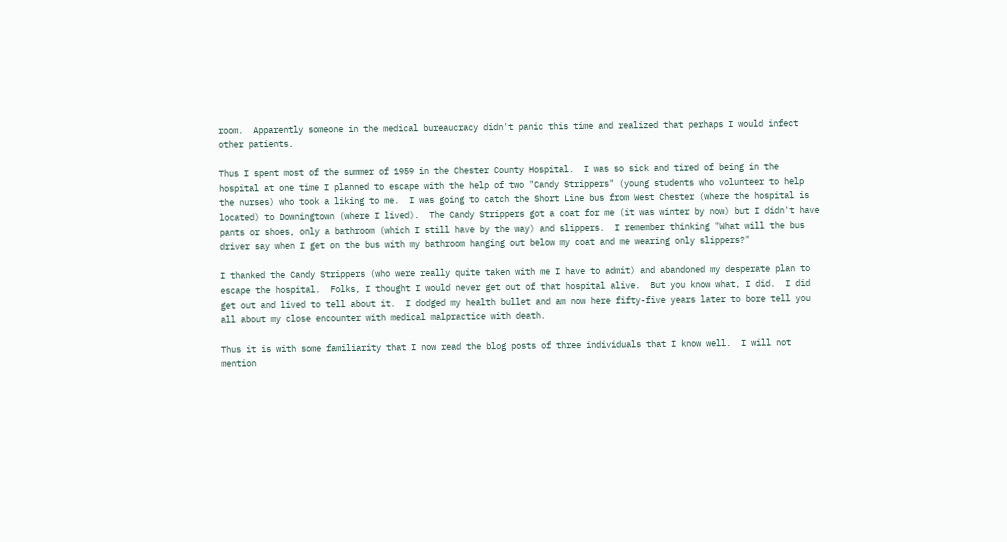room.  Apparently someone in the medical bureaucracy didn't panic this time and realized that perhaps I would infect other patients.

Thus I spent most of the summer of 1959 in the Chester County Hospital.  I was so sick and tired of being in the hospital at one time I planned to escape with the help of two "Candy Strippers" (young students who volunteer to help the nurses) who took a liking to me.  I was going to catch the Short Line bus from West Chester (where the hospital is located) to Downingtown (where I lived).  The Candy Strippers got a coat for me (it was winter by now) but I didn't have pants or shoes, only a bathroom (which I still have by the way) and slippers.  I remember thinking "What will the bus driver say when I get on the bus with my bathroom hanging out below my coat and me wearing only slippers?"

I thanked the Candy Strippers (who were really quite taken with me I have to admit) and abandoned my desperate plan to escape the hospital.  Folks, I thought I would never get out of that hospital alive.  But you know what, I did.  I did get out and lived to tell about it.  I dodged my health bullet and am now here fifty-five years later to bore tell you all about my close encounter with medical malpractice with death.

Thus it is with some familiarity that I now read the blog posts of three individuals that I know well.  I will not mention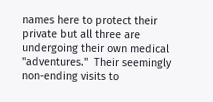names here to protect their private but all three are undergoing their own medical "adventures."  Their seemingly non-ending visits to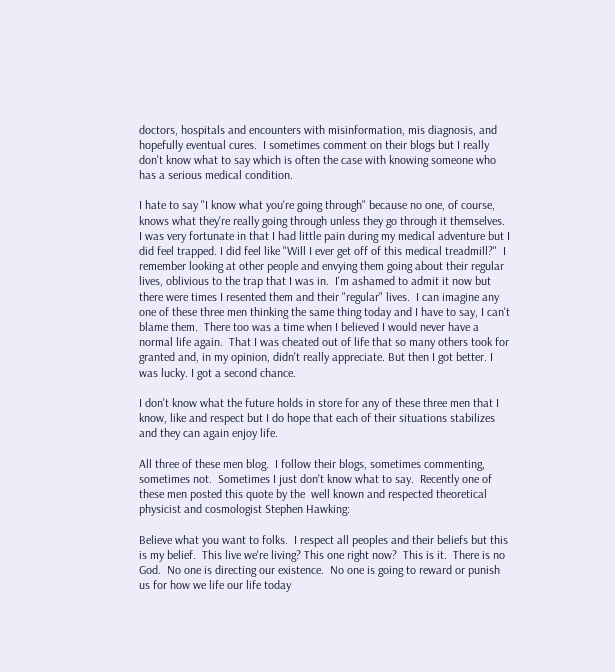doctors, hospitals and encounters with misinformation, mis diagnosis, and hopefully eventual cures.  I sometimes comment on their blogs but I really don't know what to say which is often the case with knowing someone who has a serious medical condition.

I hate to say "I know what you're going through" because no one, of course, knows what they're really going through unless they go through it themselves.  I was very fortunate in that I had little pain during my medical adventure but I did feel trapped. I did feel like "Will I ever get off of this medical treadmill?"  I remember looking at other people and envying them going about their regular lives, oblivious to the trap that I was in.  I'm ashamed to admit it now but there were times I resented them and their "regular" lives.  I can imagine any one of these three men thinking the same thing today and I have to say, I can't blame them.  There too was a time when I believed I would never have a normal life again.  That I was cheated out of life that so many others took for granted and, in my opinion, didn't really appreciate. But then I got better. I was lucky. I got a second chance.

I don't know what the future holds in store for any of these three men that I know, like and respect but I do hope that each of their situations stabilizes and they can again enjoy life.

All three of these men blog.  I follow their blogs, sometimes commenting, sometimes not.  Sometimes I just don't know what to say.  Recently one of these men posted this quote by the  well known and respected theoretical physicist and cosmologist Stephen Hawking:

Believe what you want to folks.  I respect all peoples and their beliefs but this is my belief.  This live we're living? This one right now?  This is it.  There is no God.  No one is directing our existence.  No one is going to reward or punish us for how we life our life today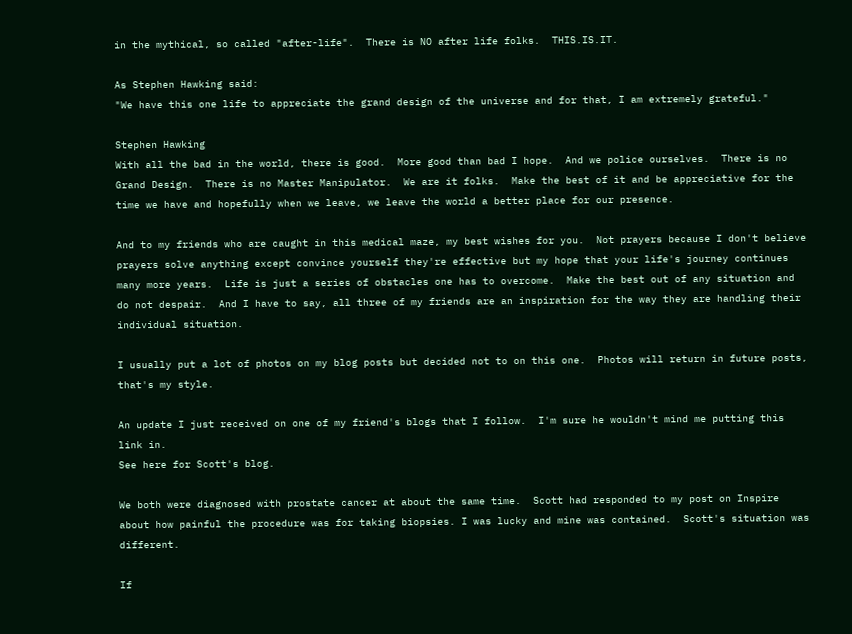in the mythical, so called "after-life".  There is NO after life folks.  THIS.IS.IT.

As Stephen Hawking said:
"We have this one life to appreciate the grand design of the universe and for that, I am extremely grateful."

Stephen Hawking
With all the bad in the world, there is good.  More good than bad I hope.  And we police ourselves.  There is no Grand Design.  There is no Master Manipulator.  We are it folks.  Make the best of it and be appreciative for the time we have and hopefully when we leave, we leave the world a better place for our presence.

And to my friends who are caught in this medical maze, my best wishes for you.  Not prayers because I don't believe prayers solve anything except convince yourself they're effective but my hope that your life's journey continues many more years.  Life is just a series of obstacles one has to overcome.  Make the best out of any situation and do not despair.  And I have to say, all three of my friends are an inspiration for the way they are handling their individual situation.

I usually put a lot of photos on my blog posts but decided not to on this one.  Photos will return in future posts, that's my style.

An update I just received on one of my friend's blogs that I follow.  I'm sure he wouldn't mind me putting this link in.
See here for Scott's blog.

We both were diagnosed with prostate cancer at about the same time.  Scott had responded to my post on Inspire about how painful the procedure was for taking biopsies. I was lucky and mine was contained.  Scott's situation was different.

If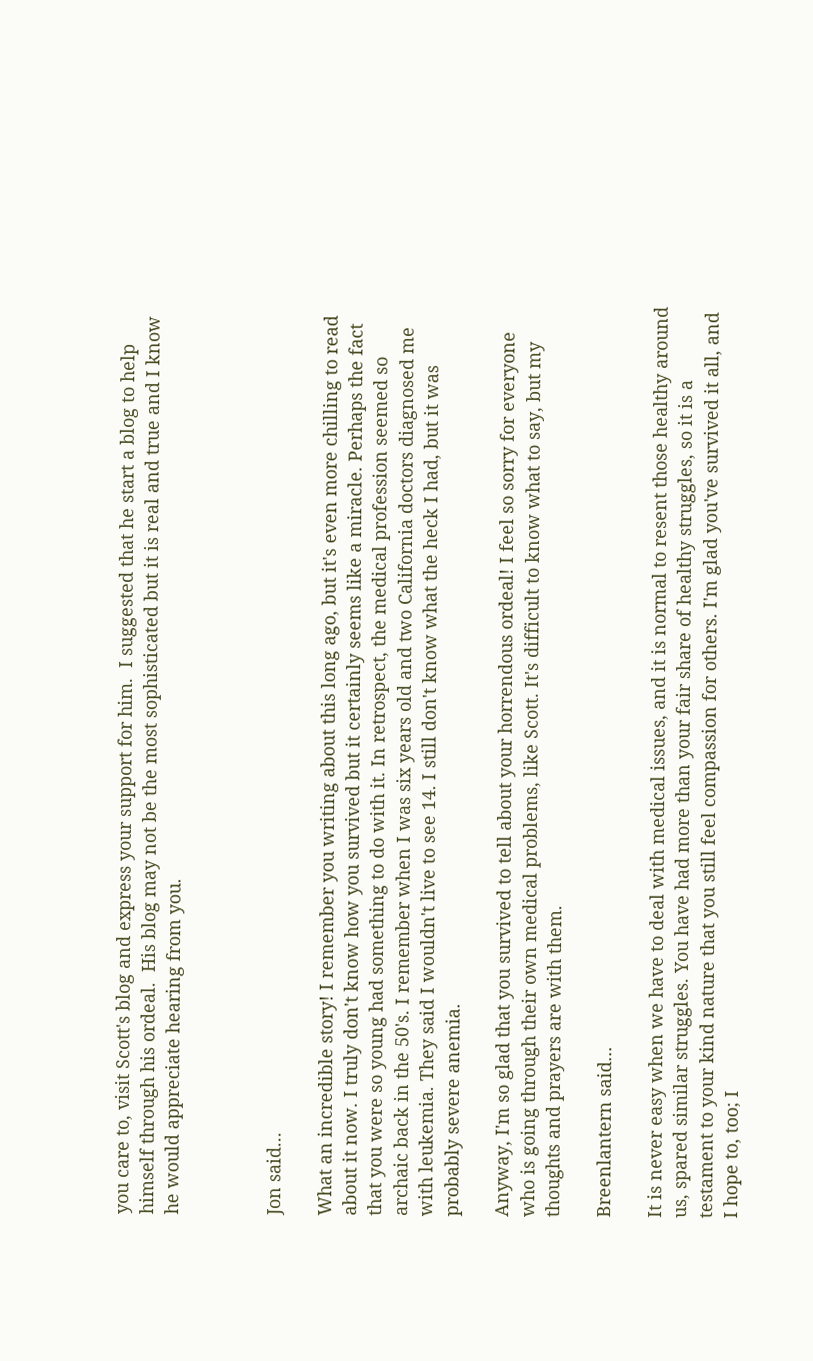you care to, visit Scott's blog and express your support for him.  I suggested that he start a blog to help himself through his ordeal.  His blog may not be the most sophisticated but it is real and true and I know he would appreciate hearing from you.



Jon said...

What an incredible story! I remember you writing about this long ago, but it's even more chilling to read about it now. I truly don't know how you survived but it certainly seems like a miracle. Perhaps the fact that you were so young had something to do with it. In retrospect, the medical profession seemed so archaic back in the 50's. I remember when I was six years old and two California doctors diagnosed me with leukemia. They said I wouldn't live to see 14. I still don't know what the heck I had, but it was probably severe anemia.

Anyway, I'm so glad that you survived to tell about your horrendous ordeal! I feel so sorry for everyone who is going through their own medical problems, like Scott. It's difficult to know what to say, but my thoughts and prayers are with them.

Breenlantern said...

It is never easy when we have to deal with medical issues, and it is normal to resent those healthy around us, spared similar struggles. You have had more than your fair share of healthy struggles, so it is a testament to your kind nature that you still feel compassion for others. I'm glad you've survived it all, and I hope to, too; I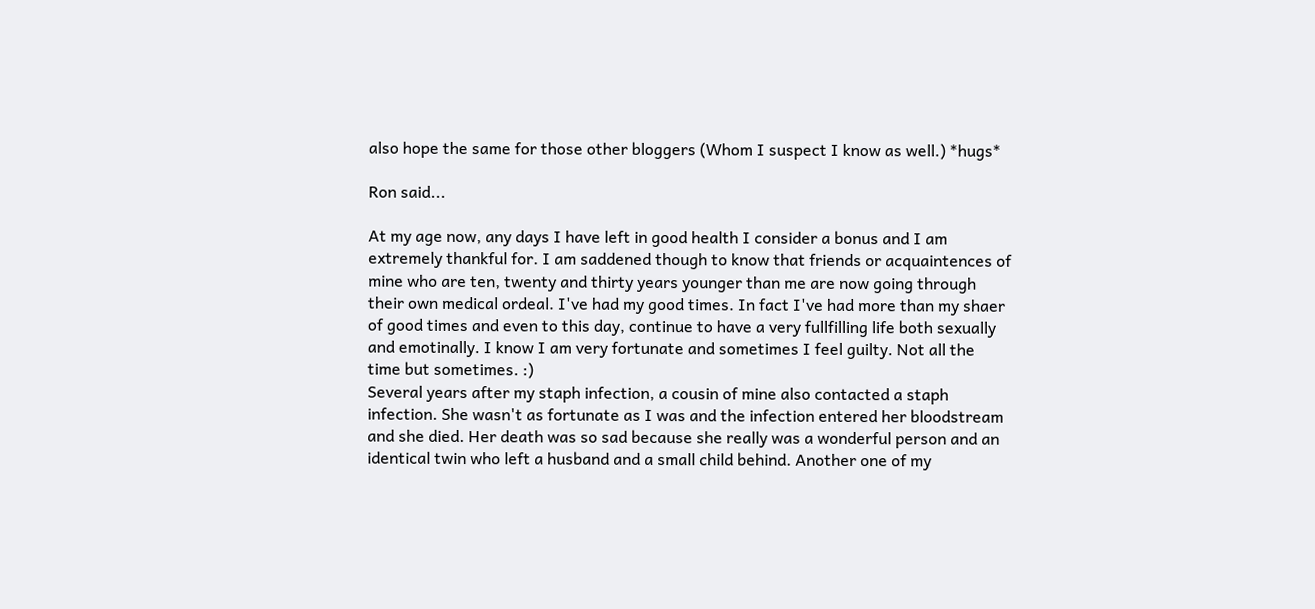also hope the same for those other bloggers (Whom I suspect I know as well.) *hugs*

Ron said...

At my age now, any days I have left in good health I consider a bonus and I am extremely thankful for. I am saddened though to know that friends or acquaintences of mine who are ten, twenty and thirty years younger than me are now going through their own medical ordeal. I've had my good times. In fact I've had more than my shaer of good times and even to this day, continue to have a very fullfilling life both sexually and emotinally. I know I am very fortunate and sometimes I feel guilty. Not all the time but sometimes. :)
Several years after my staph infection, a cousin of mine also contacted a staph infection. She wasn't as fortunate as I was and the infection entered her bloodstream and she died. Her death was so sad because she really was a wonderful person and an identical twin who left a husband and a small child behind. Another one of my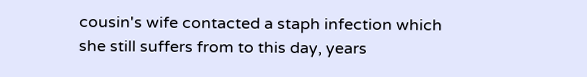cousin's wife contacted a staph infection which she still suffers from to this day, years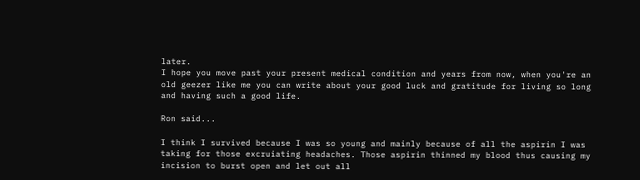later.
I hope you move past your present medical condition and years from now, when you're an old geezer like me you can write about your good luck and gratitude for living so long and having such a good life.

Ron said...

I think I survived because I was so young and mainly because of all the aspirin I was taking for those excruiating headaches. Those aspirin thinned my blood thus causing my incision to burst open and let out all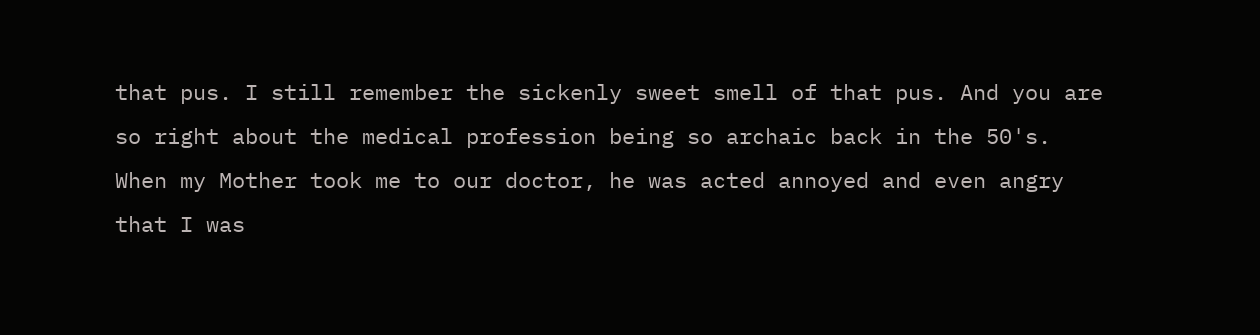that pus. I still remember the sickenly sweet smell of that pus. And you are so right about the medical profession being so archaic back in the 50's. When my Mother took me to our doctor, he was acted annoyed and even angry that I was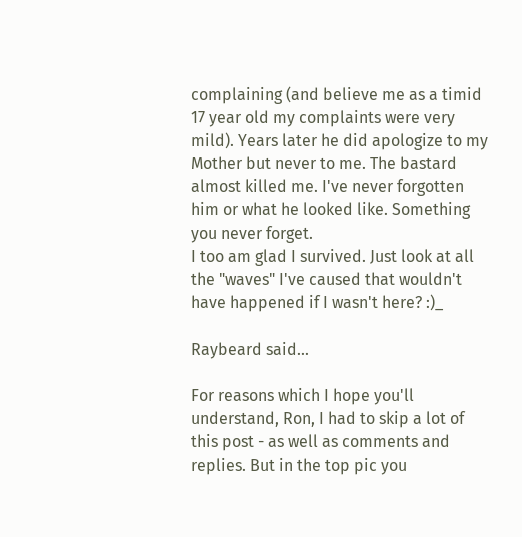complaining (and believe me as a timid 17 year old my complaints were very mild). Years later he did apologize to my Mother but never to me. The bastard almost killed me. I've never forgotten him or what he looked like. Something you never forget.
I too am glad I survived. Just look at all the "waves" I've caused that wouldn't have happened if I wasn't here? :)_

Raybeard said...

For reasons which I hope you'll understand, Ron, I had to skip a lot of this post - as well as comments and replies. But in the top pic you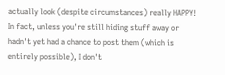actually look (despite circumstances) really HAPPY! In fact, unless you're still hiding stuff away or hadn't yet had a chance to post them (which is entirely possible), I don't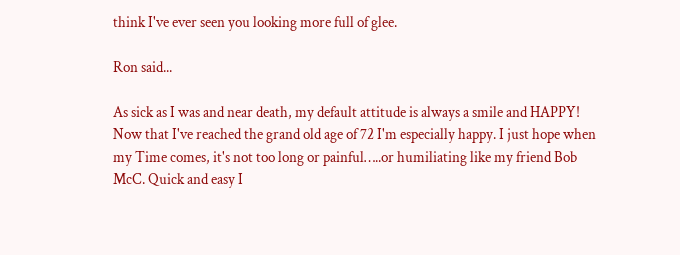think I've ever seen you looking more full of glee.

Ron said...

As sick as I was and near death, my default attitude is always a smile and HAPPY! Now that I've reached the grand old age of 72 I'm especially happy. I just hope when my Time comes, it's not too long or painful…..or humiliating like my friend Bob McC. Quick and easy I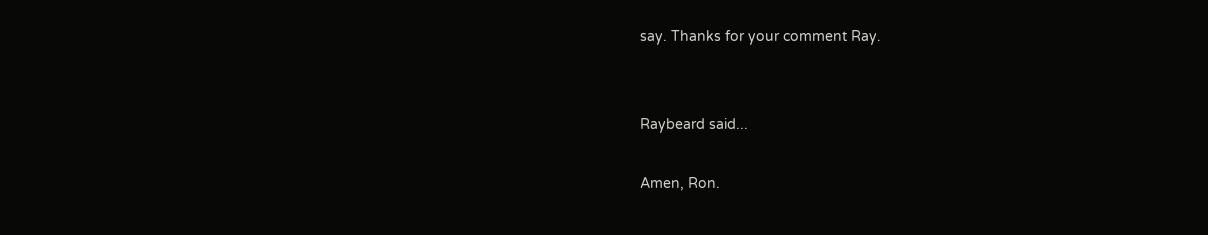say. Thanks for your comment Ray.


Raybeard said...

Amen, Ron.